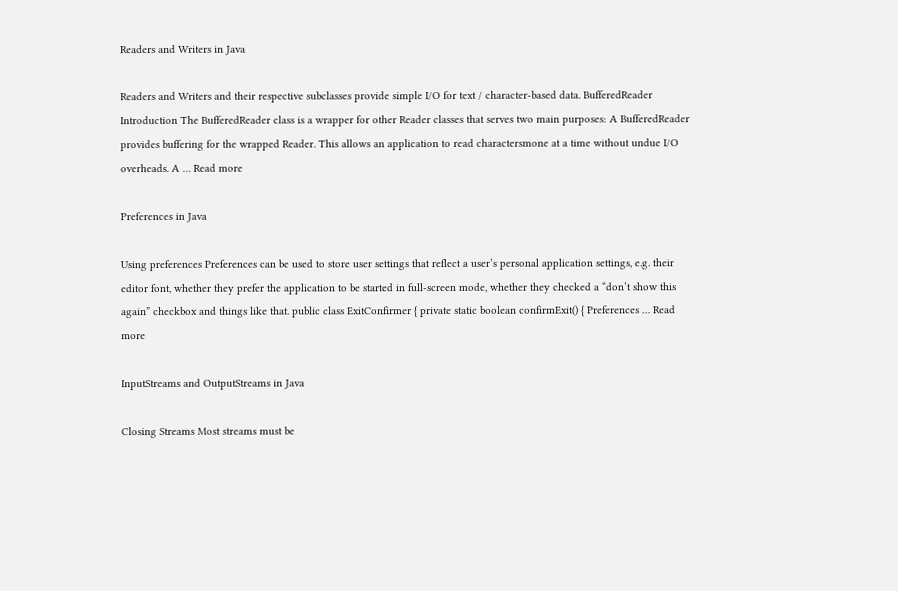Readers and Writers in Java

Readers and Writers and their respective subclasses provide simple I/O for text / character-based data. BufferedReader Introduction The BufferedReader class is a wrapper for other Reader classes that serves two main purposes: A BufferedReader provides buffering for the wrapped Reader. This allows an application to read charactersmone at a time without undue I/O overheads. A … Read more

Preferences in Java

Using preferences Preferences can be used to store user settings that reflect a user’s personal application settings, e.g. their editor font, whether they prefer the application to be started in full-screen mode, whether they checked a “don’t show this again” checkbox and things like that. public class ExitConfirmer { private static boolean confirmExit() { Preferences … Read more

InputStreams and OutputStreams in Java

Closing Streams Most streams must be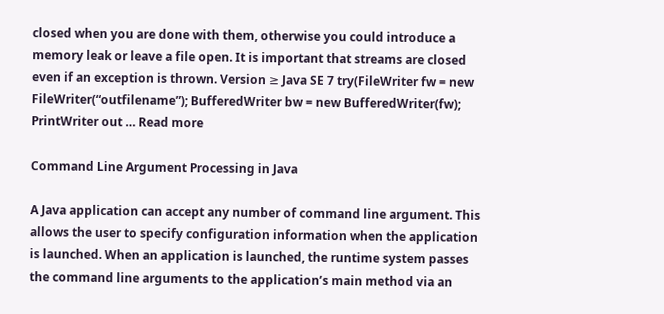closed when you are done with them, otherwise you could introduce a memory leak or leave a file open. It is important that streams are closed even if an exception is thrown. Version ≥ Java SE 7 try(FileWriter fw = new FileWriter(“outfilename”); BufferedWriter bw = new BufferedWriter(fw); PrintWriter out … Read more

Command Line Argument Processing in Java

A Java application can accept any number of command line argument. This allows the user to specify configuration information when the application is launched. When an application is launched, the runtime system passes the command line arguments to the application’s main method via an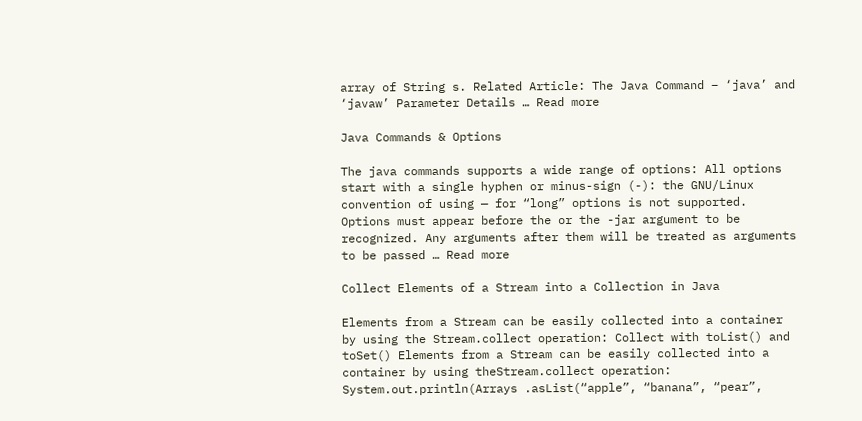array of String s. Related Article: The Java Command – ‘java’ and ‘javaw’ Parameter Details … Read more

Java Commands & Options

The java commands supports a wide range of options: All options start with a single hyphen or minus-sign (-): the GNU/Linux convention of using — for “long” options is not supported. Options must appear before the or the -jar argument to be recognized. Any arguments after them will be treated as arguments to be passed … Read more

Collect Elements of a Stream into a Collection in Java

Elements from a Stream can be easily collected into a container by using the Stream.collect operation: Collect with toList() and toSet() Elements from a Stream can be easily collected into a container by using theStream.collect operation: System.out.println(Arrays .asList(“apple”, “banana”, “pear”,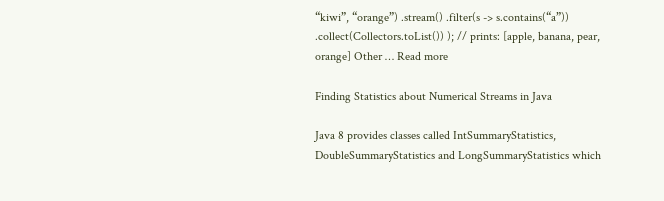“kiwi”, “orange”) .stream() .filter(s -> s.contains(“a”)) .collect(Collectors.toList()) ); // prints: [apple, banana, pear, orange] Other … Read more

Finding Statistics about Numerical Streams in Java

Java 8 provides classes called IntSummaryStatistics, DoubleSummaryStatistics and LongSummaryStatistics which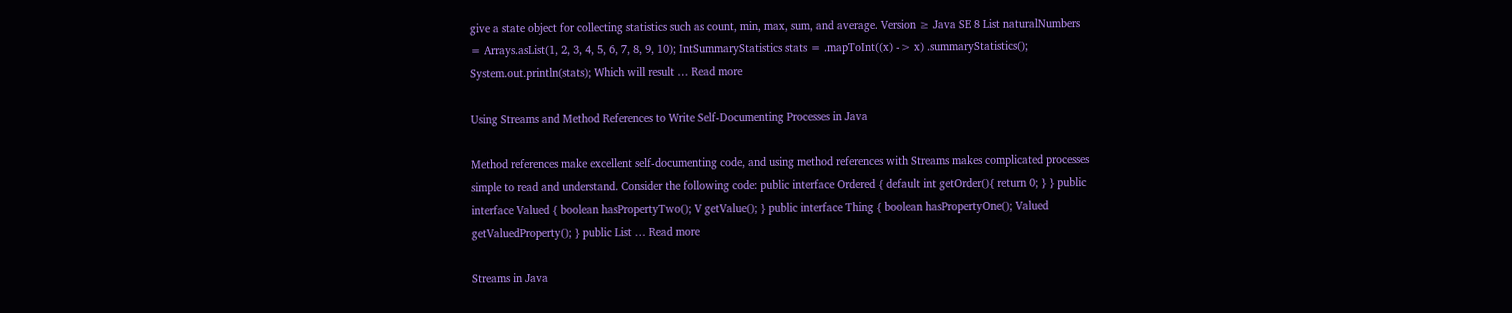give a state object for collecting statistics such as count, min, max, sum, and average. Version ≥ Java SE 8 List naturalNumbers = Arrays.asList(1, 2, 3, 4, 5, 6, 7, 8, 9, 10); IntSummaryStatistics stats = .mapToInt((x) -> x) .summaryStatistics(); System.out.println(stats); Which will result … Read more

Using Streams and Method References to Write Self-Documenting Processes in Java

Method references make excellent self-documenting code, and using method references with Streams makes complicated processes simple to read and understand. Consider the following code: public interface Ordered { default int getOrder(){ return 0; } } public interface Valued { boolean hasPropertyTwo(); V getValue(); } public interface Thing { boolean hasPropertyOne(); Valued getValuedProperty(); } public List … Read more

Streams in Java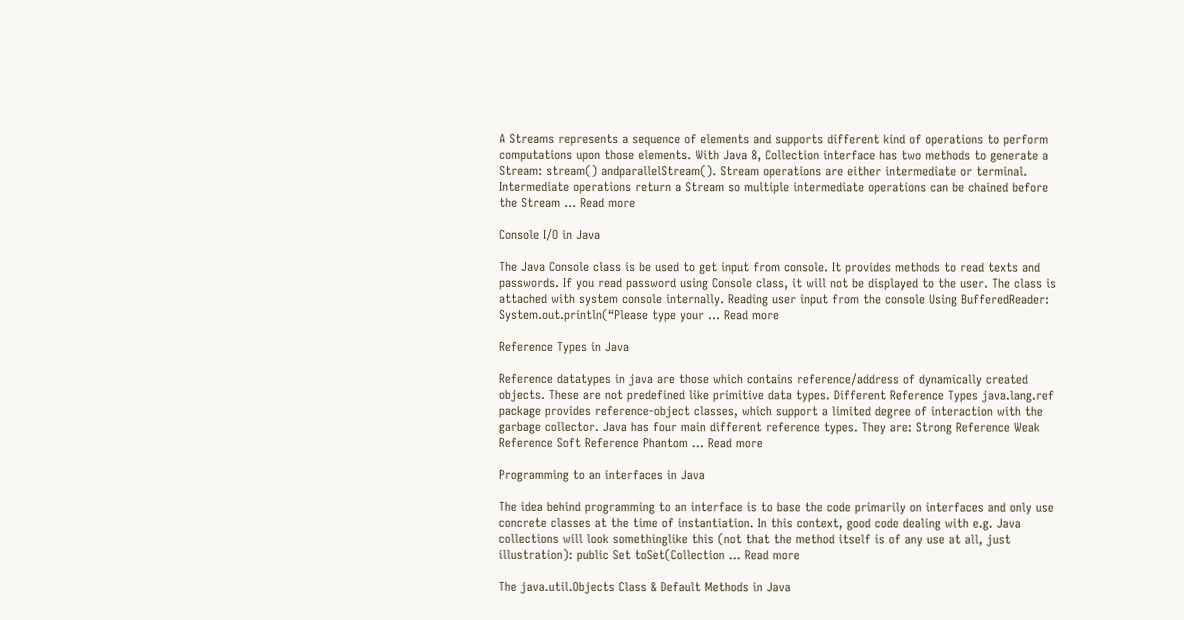A Streams represents a sequence of elements and supports different kind of operations to perform computations upon those elements. With Java 8, Collection interface has two methods to generate a Stream: stream() andparallelStream(). Stream operations are either intermediate or terminal. Intermediate operations return a Stream so multiple intermediate operations can be chained before the Stream … Read more

Console I/O in Java

The Java Console class is be used to get input from console. It provides methods to read texts and passwords. If you read password using Console class, it will not be displayed to the user. The class is attached with system console internally. Reading user input from the console Using BufferedReader: System.out.println(“Please type your … Read more

Reference Types in Java

Reference datatypes in java are those which contains reference/address of dynamically created objects. These are not predefined like primitive data types. Different Reference Types java.lang.ref package provides reference-object classes, which support a limited degree of interaction with the garbage collector. Java has four main different reference types. They are: Strong Reference Weak Reference Soft Reference Phantom … Read more

Programming to an interfaces in Java

The idea behind programming to an interface is to base the code primarily on interfaces and only use concrete classes at the time of instantiation. In this context, good code dealing with e.g. Java collections will look somethinglike this (not that the method itself is of any use at all, just illustration): public Set toSet(Collection … Read more

The java.util.Objects Class & Default Methods in Java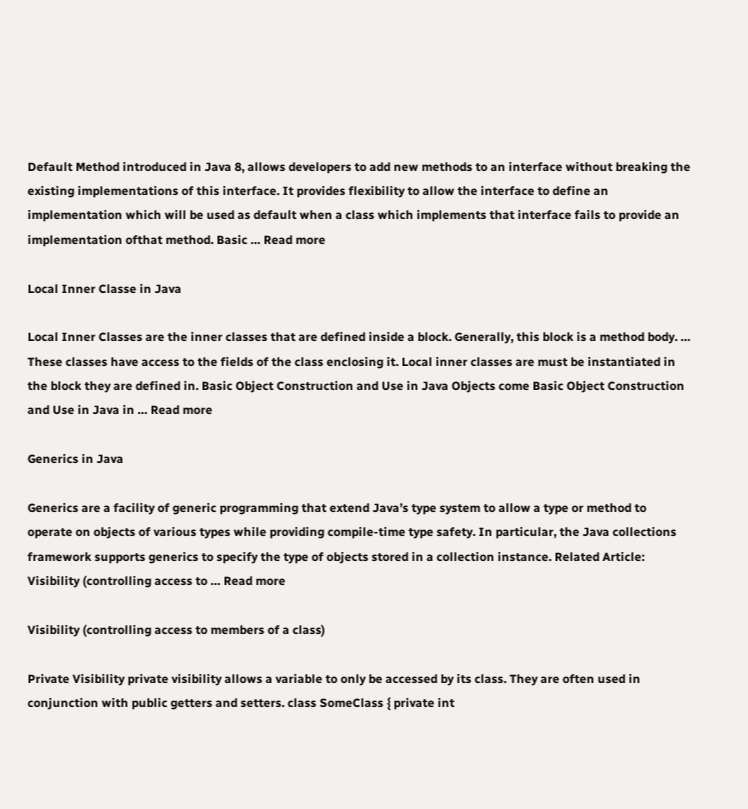Default Method introduced in Java 8, allows developers to add new methods to an interface without breaking the existing implementations of this interface. It provides flexibility to allow the interface to define an implementation which will be used as default when a class which implements that interface fails to provide an implementation ofthat method. Basic … Read more

Local Inner Classe in Java

Local Inner Classes are the inner classes that are defined inside a block. Generally, this block is a method body. … These classes have access to the fields of the class enclosing it. Local inner classes are must be instantiated in the block they are defined in. Basic Object Construction and Use in Java Objects come Basic Object Construction and Use in Java in … Read more

Generics in Java

Generics are a facility of generic programming that extend Java’s type system to allow a type or method to operate on objects of various types while providing compile-time type safety. In particular, the Java collections framework supports generics to specify the type of objects stored in a collection instance. Related Article: Visibility (controlling access to … Read more

Visibility (controlling access to members of a class)

Private Visibility private visibility allows a variable to only be accessed by its class. They are often used in conjunction with public getters and setters. class SomeClass { private int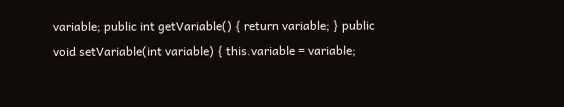variable; public int getVariable() { return variable; } public void setVariable(int variable) { this.variable = variable;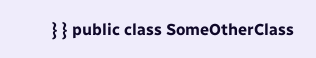} } public class SomeOtherClass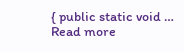{ public static void … Read more